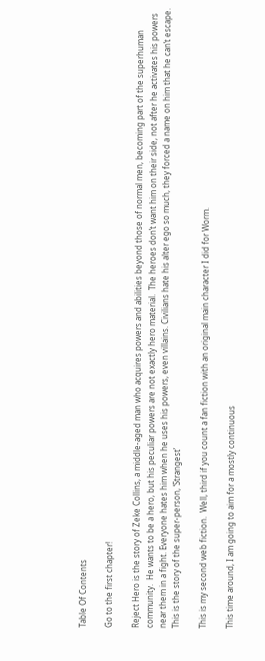Table Of Contents

Go to the first chapter!

Reject Hero is the story of Zeke Collins, a middle-aged man who acquires powers and abilities beyond those of normal men, becoming part of the superhuman community.  He wants to be a hero, but his peculiar powers are not exactly hero material.  The heroes don’t want him on their side, not after he activates his powers near them in a fight. Everyone hates him when he uses his powers, even villains. Civilians hate his alter ego so much, they forced a name on him that he can’t escape. This is the story of the super-person, ‘Strangest’

This is my second web fiction.  Well, third if you count a fan fiction with an original main character I did for Worm.

This time around, I am going to aim for a mostly continuous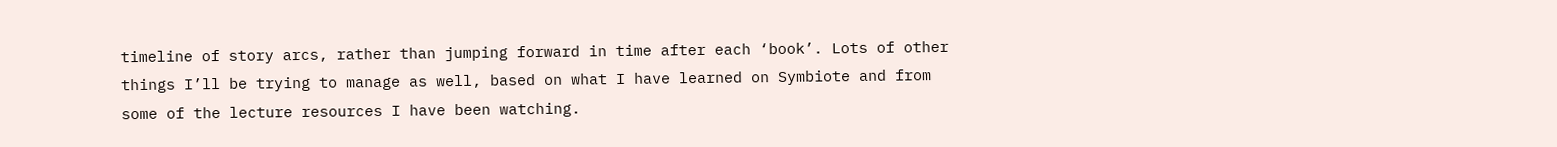timeline of story arcs, rather than jumping forward in time after each ‘book’. Lots of other things I’ll be trying to manage as well, based on what I have learned on Symbiote and from some of the lecture resources I have been watching.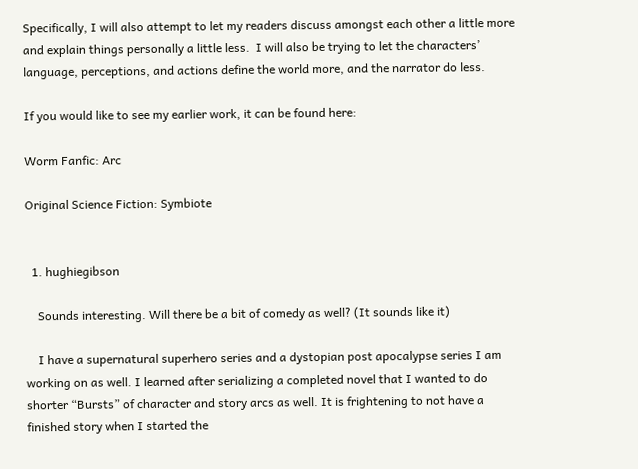Specifically, I will also attempt to let my readers discuss amongst each other a little more and explain things personally a little less.  I will also be trying to let the characters’ language, perceptions, and actions define the world more, and the narrator do less.

If you would like to see my earlier work, it can be found here:

Worm Fanfic: Arc

Original Science Fiction: Symbiote


  1. hughiegibson

    Sounds interesting. Will there be a bit of comedy as well? (It sounds like it)

    I have a supernatural superhero series and a dystopian post apocalypse series I am working on as well. I learned after serializing a completed novel that I wanted to do shorter “Bursts” of character and story arcs as well. It is frightening to not have a finished story when I started the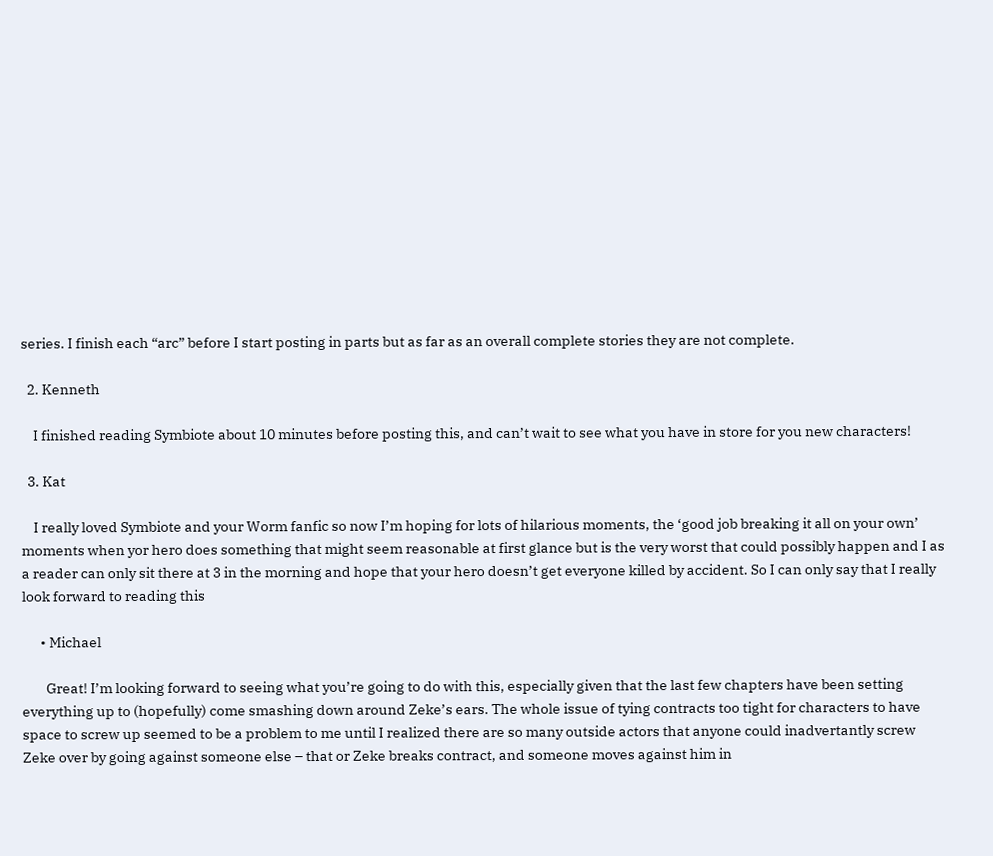series. I finish each “arc” before I start posting in parts but as far as an overall complete stories they are not complete.

  2. Kenneth

    I finished reading Symbiote about 10 minutes before posting this, and can’t wait to see what you have in store for you new characters!

  3. Kat

    I really loved Symbiote and your Worm fanfic so now I’m hoping for lots of hilarious moments, the ‘good job breaking it all on your own’ moments when yor hero does something that might seem reasonable at first glance but is the very worst that could possibly happen and I as a reader can only sit there at 3 in the morning and hope that your hero doesn’t get everyone killed by accident. So I can only say that I really look forward to reading this

      • Michael

        Great! I’m looking forward to seeing what you’re going to do with this, especially given that the last few chapters have been setting everything up to (hopefully) come smashing down around Zeke’s ears. The whole issue of tying contracts too tight for characters to have space to screw up seemed to be a problem to me until I realized there are so many outside actors that anyone could inadvertantly screw Zeke over by going against someone else – that or Zeke breaks contract, and someone moves against him in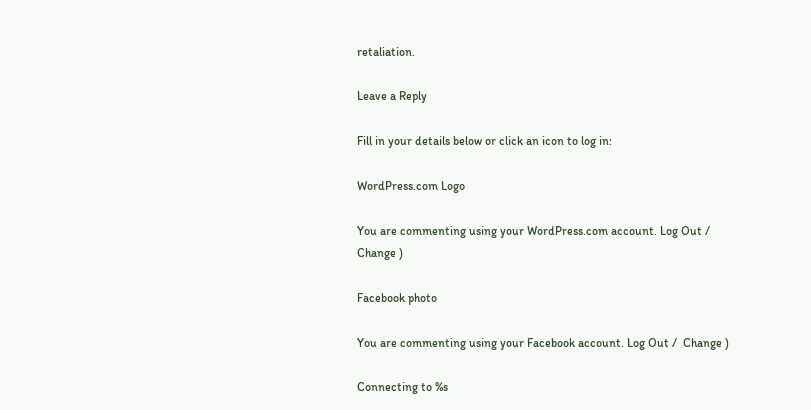retaliation.

Leave a Reply

Fill in your details below or click an icon to log in:

WordPress.com Logo

You are commenting using your WordPress.com account. Log Out /  Change )

Facebook photo

You are commenting using your Facebook account. Log Out /  Change )

Connecting to %s